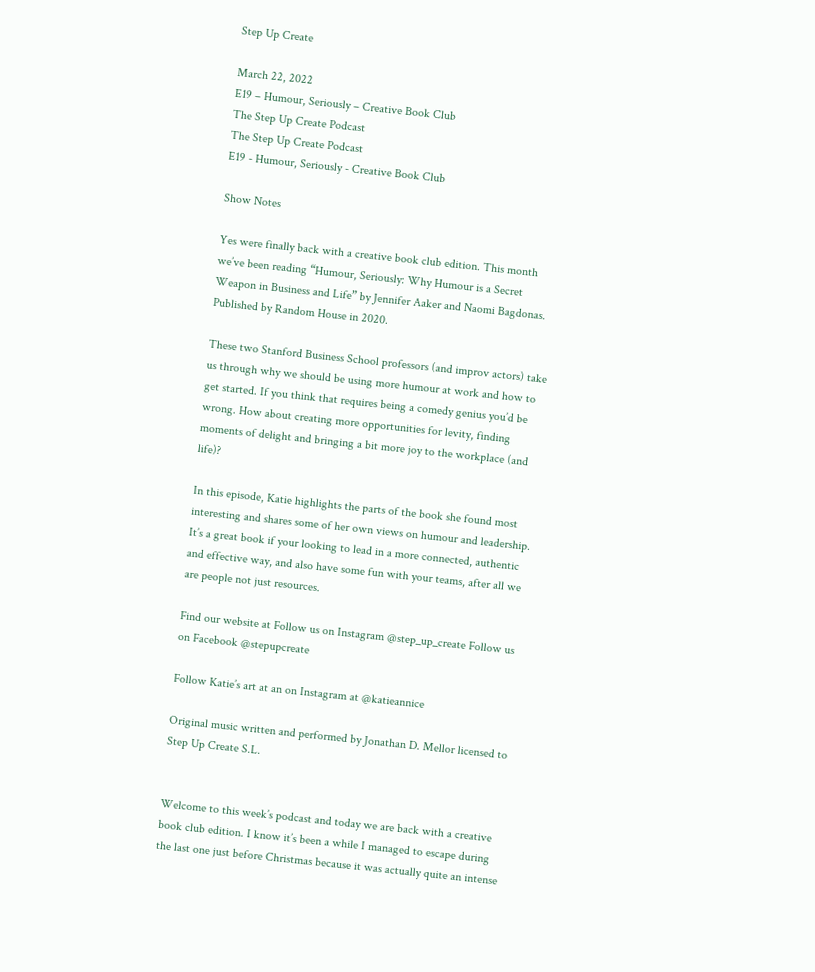Step Up Create

March 22, 2022
E19 – Humour, Seriously – Creative Book Club
The Step Up Create Podcast
The Step Up Create Podcast
E19 - Humour, Seriously - Creative Book Club

Show Notes

Yes were finally back with a creative book club edition. This month we’ve been reading “Humour, Seriously: Why Humour is a Secret Weapon in Business and Life” by Jennifer Aaker and Naomi Bagdonas. Published by Random House in 2020.

These two Stanford Business School professors (and improv actors) take us through why we should be using more humour at work and how to get started. If you think that requires being a comedy genius you’d be wrong. How about creating more opportunities for levity, finding moments of delight and bringing a bit more joy to the workplace (and life)?

In this episode, Katie highlights the parts of the book she found most interesting and shares some of her own views on humour and leadership. It’s a great book if your looking to lead in a more connected, authentic and effective way, and also have some fun with your teams, after all we are people not just resources.

Find our website at Follow us on Instagram @step_up_create Follow us on Facebook @stepupcreate

Follow Katie’s art at an on Instagram at @katieannice

Original music written and performed by Jonathan D. Mellor licensed to Step Up Create S.L.


Welcome to this week’s podcast and today we are back with a creative book club edition. I know it’s been a while I managed to escape during the last one just before Christmas because it was actually quite an intense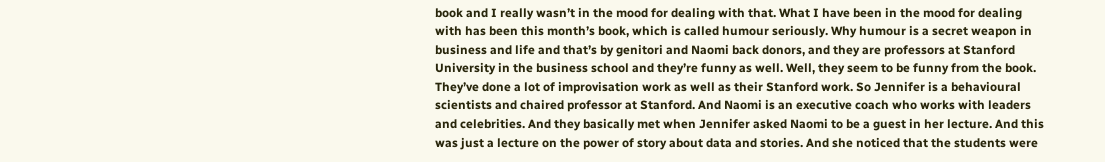book and I really wasn’t in the mood for dealing with that. What I have been in the mood for dealing with has been this month’s book, which is called humour seriously. Why humour is a secret weapon in business and life and that’s by genitori and Naomi back donors, and they are professors at Stanford University in the business school and they’re funny as well. Well, they seem to be funny from the book. They’ve done a lot of improvisation work as well as their Stanford work. So Jennifer is a behavioural scientists and chaired professor at Stanford. And Naomi is an executive coach who works with leaders and celebrities. And they basically met when Jennifer asked Naomi to be a guest in her lecture. And this was just a lecture on the power of story about data and stories. And she noticed that the students were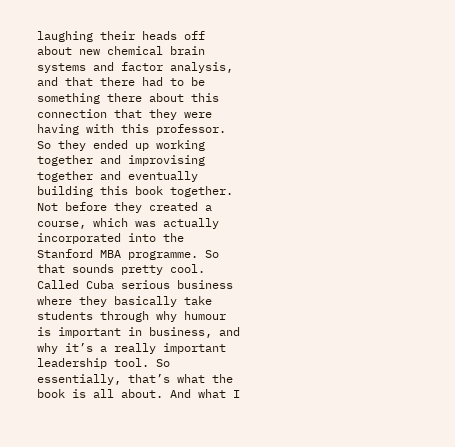laughing their heads off about new chemical brain systems and factor analysis, and that there had to be something there about this connection that they were having with this professor. So they ended up working together and improvising together and eventually building this book together. Not before they created a course, which was actually incorporated into the Stanford MBA programme. So that sounds pretty cool. Called Cuba serious business where they basically take students through why humour is important in business, and why it’s a really important leadership tool. So essentially, that’s what the book is all about. And what I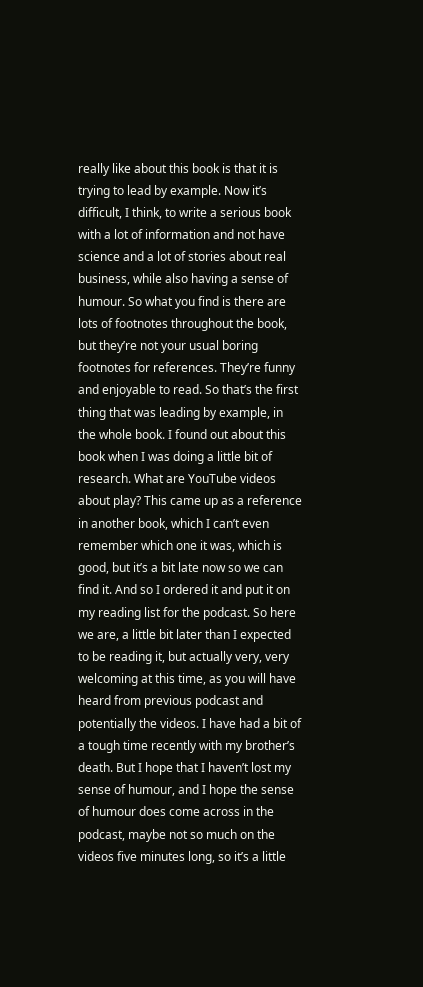really like about this book is that it is trying to lead by example. Now it’s difficult, I think, to write a serious book with a lot of information and not have science and a lot of stories about real business, while also having a sense of humour. So what you find is there are lots of footnotes throughout the book, but they’re not your usual boring footnotes for references. They’re funny and enjoyable to read. So that’s the first thing that was leading by example, in the whole book. I found out about this book when I was doing a little bit of research. What are YouTube videos about play? This came up as a reference in another book, which I can’t even remember which one it was, which is good, but it’s a bit late now so we can find it. And so I ordered it and put it on my reading list for the podcast. So here we are, a little bit later than I expected to be reading it, but actually very, very welcoming at this time, as you will have heard from previous podcast and potentially the videos. I have had a bit of a tough time recently with my brother’s death. But I hope that I haven’t lost my sense of humour, and I hope the sense of humour does come across in the podcast, maybe not so much on the videos five minutes long, so it’s a little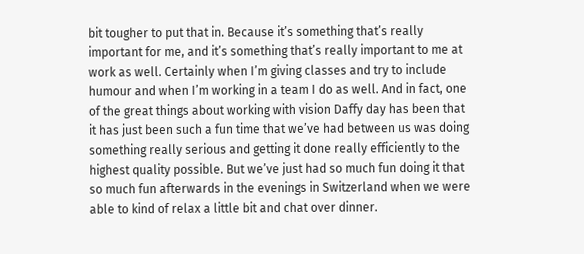bit tougher to put that in. Because it’s something that’s really important for me, and it’s something that’s really important to me at work as well. Certainly when I’m giving classes and try to include humour and when I’m working in a team I do as well. And in fact, one of the great things about working with vision Daffy day has been that it has just been such a fun time that we’ve had between us was doing something really serious and getting it done really efficiently to the highest quality possible. But we’ve just had so much fun doing it that so much fun afterwards in the evenings in Switzerland when we were able to kind of relax a little bit and chat over dinner.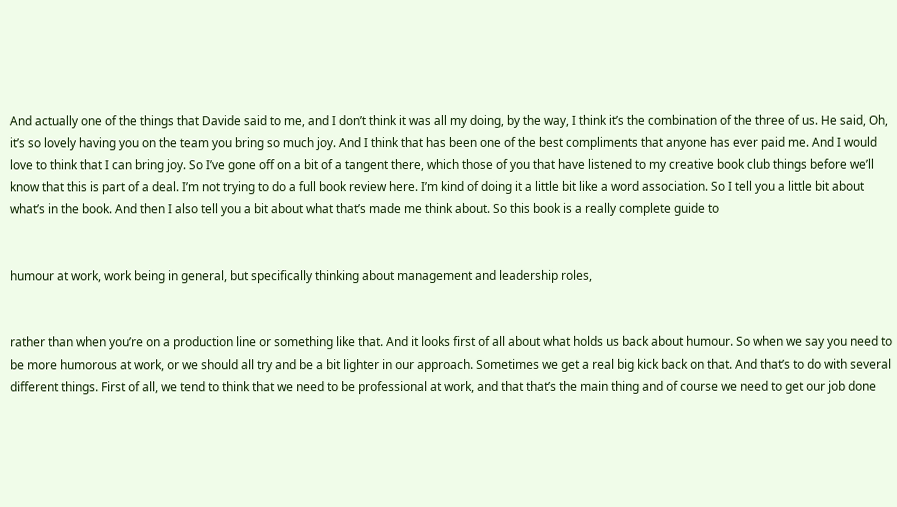And actually one of the things that Davide said to me, and I don’t think it was all my doing, by the way, I think it’s the combination of the three of us. He said, Oh, it’s so lovely having you on the team you bring so much joy. And I think that has been one of the best compliments that anyone has ever paid me. And I would love to think that I can bring joy. So I’ve gone off on a bit of a tangent there, which those of you that have listened to my creative book club things before we’ll know that this is part of a deal. I’m not trying to do a full book review here. I’m kind of doing it a little bit like a word association. So I tell you a little bit about what’s in the book. And then I also tell you a bit about what that’s made me think about. So this book is a really complete guide to


humour at work, work being in general, but specifically thinking about management and leadership roles,


rather than when you’re on a production line or something like that. And it looks first of all about what holds us back about humour. So when we say you need to be more humorous at work, or we should all try and be a bit lighter in our approach. Sometimes we get a real big kick back on that. And that’s to do with several different things. First of all, we tend to think that we need to be professional at work, and that that’s the main thing and of course we need to get our job done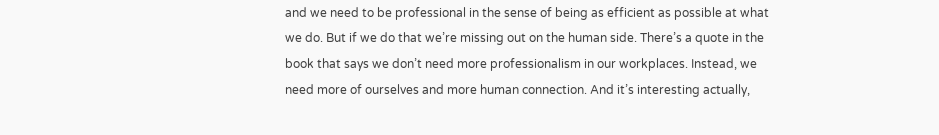and we need to be professional in the sense of being as efficient as possible at what we do. But if we do that we’re missing out on the human side. There’s a quote in the book that says we don’t need more professionalism in our workplaces. Instead, we need more of ourselves and more human connection. And it’s interesting actually,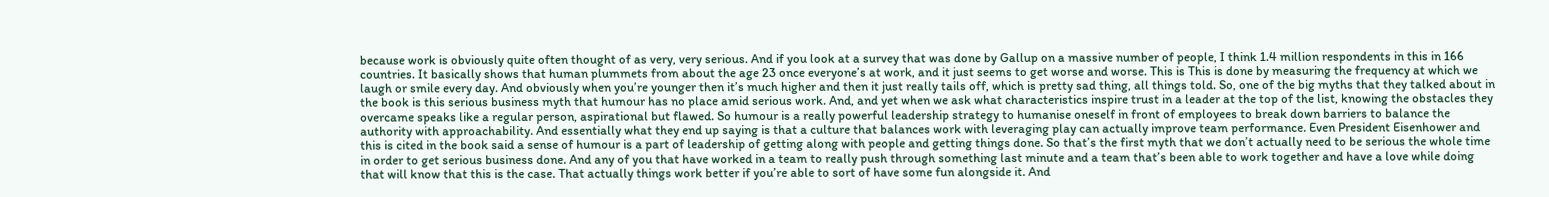because work is obviously quite often thought of as very, very serious. And if you look at a survey that was done by Gallup on a massive number of people, I think 1.4 million respondents in this in 166 countries. It basically shows that human plummets from about the age 23 once everyone’s at work, and it just seems to get worse and worse. This is This is done by measuring the frequency at which we laugh or smile every day. And obviously when you’re younger then it’s much higher and then it just really tails off, which is pretty sad thing, all things told. So, one of the big myths that they talked about in the book is this serious business myth that humour has no place amid serious work. And, and yet when we ask what characteristics inspire trust in a leader at the top of the list, knowing the obstacles they overcame speaks like a regular person, aspirational but flawed. So humour is a really powerful leadership strategy to humanise oneself in front of employees to break down barriers to balance the authority with approachability. And essentially what they end up saying is that a culture that balances work with leveraging play can actually improve team performance. Even President Eisenhower and this is cited in the book said a sense of humour is a part of leadership of getting along with people and getting things done. So that’s the first myth that we don’t actually need to be serious the whole time in order to get serious business done. And any of you that have worked in a team to really push through something last minute and a team that’s been able to work together and have a love while doing that will know that this is the case. That actually things work better if you’re able to sort of have some fun alongside it. And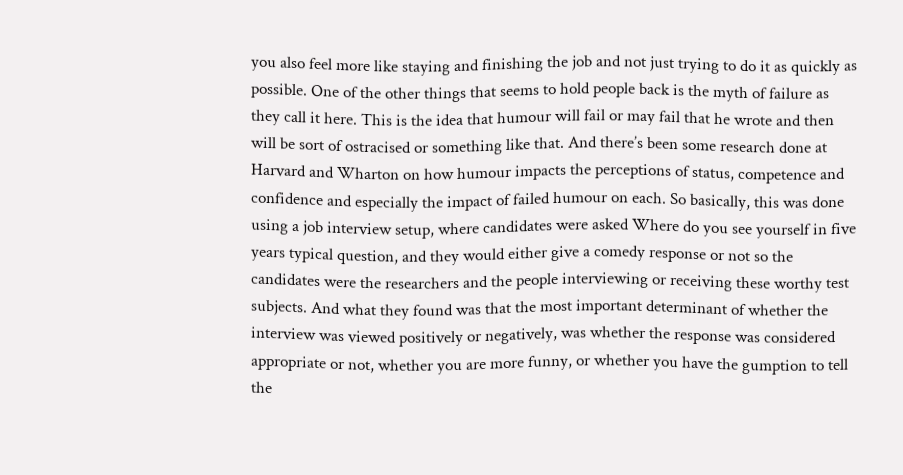you also feel more like staying and finishing the job and not just trying to do it as quickly as possible. One of the other things that seems to hold people back is the myth of failure as they call it here. This is the idea that humour will fail or may fail that he wrote and then will be sort of ostracised or something like that. And there’s been some research done at Harvard and Wharton on how humour impacts the perceptions of status, competence and confidence and especially the impact of failed humour on each. So basically, this was done using a job interview setup, where candidates were asked Where do you see yourself in five years typical question, and they would either give a comedy response or not so the candidates were the researchers and the people interviewing or receiving these worthy test subjects. And what they found was that the most important determinant of whether the interview was viewed positively or negatively, was whether the response was considered appropriate or not, whether you are more funny, or whether you have the gumption to tell the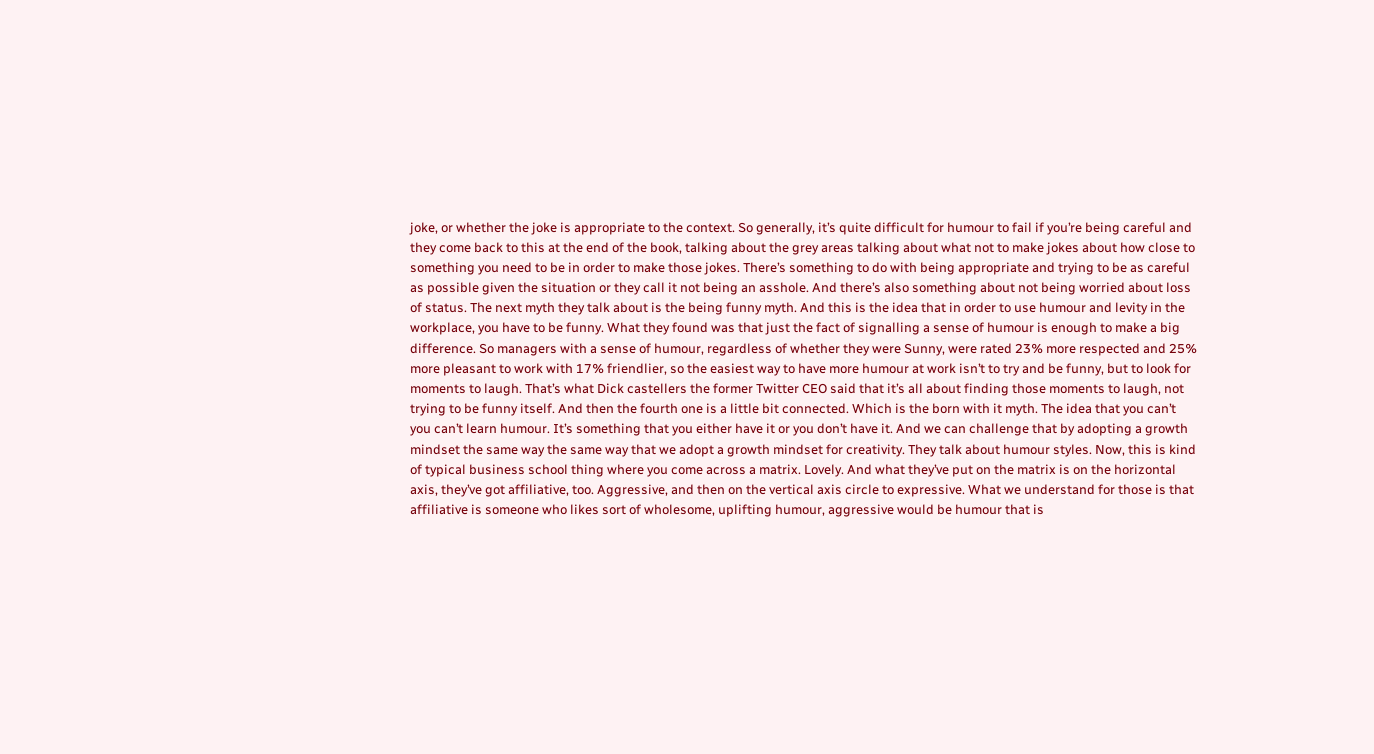joke, or whether the joke is appropriate to the context. So generally, it’s quite difficult for humour to fail if you’re being careful and they come back to this at the end of the book, talking about the grey areas talking about what not to make jokes about how close to something you need to be in order to make those jokes. There’s something to do with being appropriate and trying to be as careful as possible given the situation or they call it not being an asshole. And there’s also something about not being worried about loss of status. The next myth they talk about is the being funny myth. And this is the idea that in order to use humour and levity in the workplace, you have to be funny. What they found was that just the fact of signalling a sense of humour is enough to make a big difference. So managers with a sense of humour, regardless of whether they were Sunny, were rated 23% more respected and 25% more pleasant to work with 17% friendlier, so the easiest way to have more humour at work isn’t to try and be funny, but to look for moments to laugh. That’s what Dick castellers the former Twitter CEO said that it’s all about finding those moments to laugh, not trying to be funny itself. And then the fourth one is a little bit connected. Which is the born with it myth. The idea that you can’t you can’t learn humour. It’s something that you either have it or you don’t have it. And we can challenge that by adopting a growth mindset the same way the same way that we adopt a growth mindset for creativity. They talk about humour styles. Now, this is kind of typical business school thing where you come across a matrix. Lovely. And what they’ve put on the matrix is on the horizontal axis, they’ve got affiliative, too. Aggressive, and then on the vertical axis circle to expressive. What we understand for those is that affiliative is someone who likes sort of wholesome, uplifting humour, aggressive would be humour that is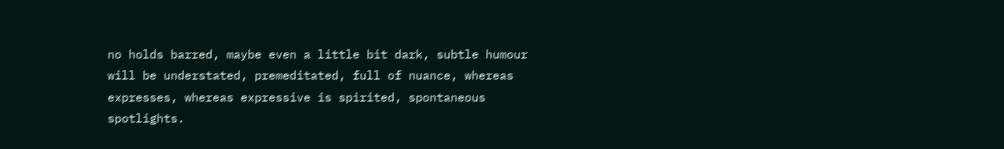no holds barred, maybe even a little bit dark, subtle humour will be understated, premeditated, full of nuance, whereas expresses, whereas expressive is spirited, spontaneous spotlights.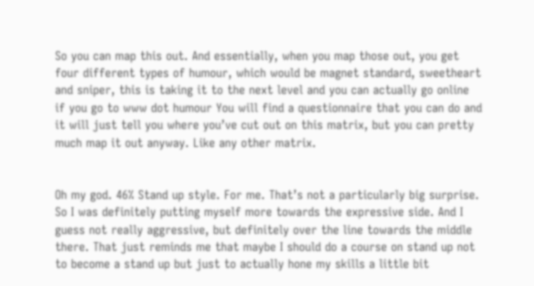So you can map this out. And essentially, when you map those out, you get four different types of humour, which would be magnet standard, sweetheart and sniper, this is taking it to the next level and you can actually go online if you go to www dot humour You will find a questionnaire that you can do and it will just tell you where you’ve cut out on this matrix, but you can pretty much map it out anyway. Like any other matrix.


Oh my god. 46% Stand up style. For me. That’s not a particularly big surprise. So I was definitely putting myself more towards the expressive side. And I guess not really aggressive, but definitely over the line towards the middle there. That just reminds me that maybe I should do a course on stand up not to become a stand up but just to actually hone my skills a little bit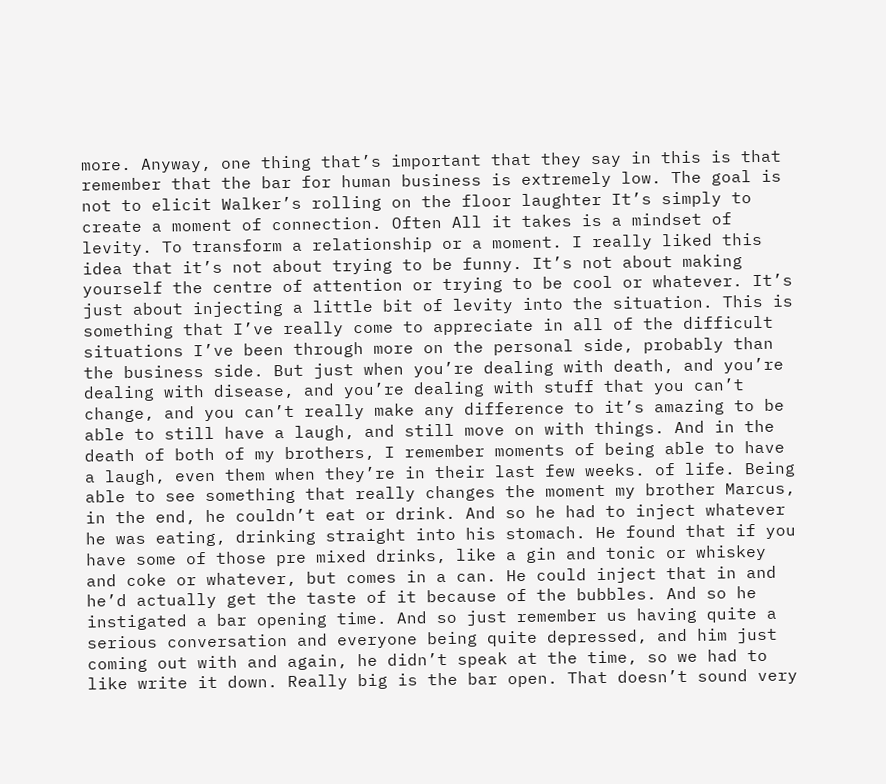more. Anyway, one thing that’s important that they say in this is that remember that the bar for human business is extremely low. The goal is not to elicit Walker’s rolling on the floor laughter It’s simply to create a moment of connection. Often All it takes is a mindset of levity. To transform a relationship or a moment. I really liked this idea that it’s not about trying to be funny. It’s not about making yourself the centre of attention or trying to be cool or whatever. It’s just about injecting a little bit of levity into the situation. This is something that I’ve really come to appreciate in all of the difficult situations I’ve been through more on the personal side, probably than the business side. But just when you’re dealing with death, and you’re dealing with disease, and you’re dealing with stuff that you can’t change, and you can’t really make any difference to it’s amazing to be able to still have a laugh, and still move on with things. And in the death of both of my brothers, I remember moments of being able to have a laugh, even them when they’re in their last few weeks. of life. Being able to see something that really changes the moment my brother Marcus, in the end, he couldn’t eat or drink. And so he had to inject whatever he was eating, drinking straight into his stomach. He found that if you have some of those pre mixed drinks, like a gin and tonic or whiskey and coke or whatever, but comes in a can. He could inject that in and he’d actually get the taste of it because of the bubbles. And so he instigated a bar opening time. And so just remember us having quite a serious conversation and everyone being quite depressed, and him just coming out with and again, he didn’t speak at the time, so we had to like write it down. Really big is the bar open. That doesn’t sound very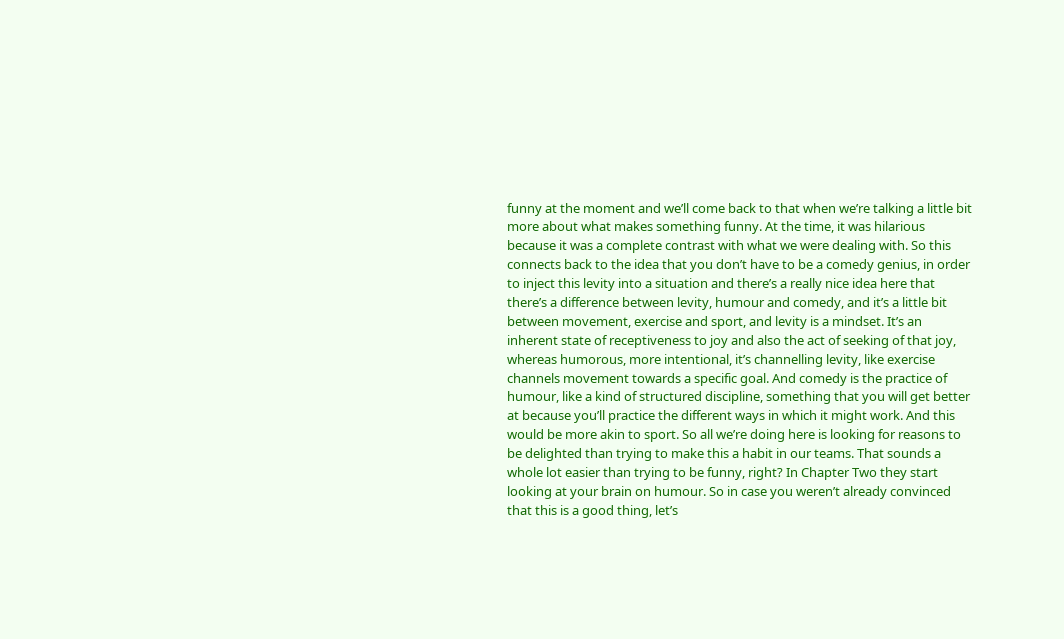funny at the moment and we’ll come back to that when we’re talking a little bit more about what makes something funny. At the time, it was hilarious because it was a complete contrast with what we were dealing with. So this connects back to the idea that you don’t have to be a comedy genius, in order to inject this levity into a situation and there’s a really nice idea here that there’s a difference between levity, humour and comedy, and it’s a little bit between movement, exercise and sport, and levity is a mindset. It’s an inherent state of receptiveness to joy and also the act of seeking of that joy, whereas humorous, more intentional, it’s channelling levity, like exercise channels movement towards a specific goal. And comedy is the practice of humour, like a kind of structured discipline, something that you will get better at because you’ll practice the different ways in which it might work. And this would be more akin to sport. So all we’re doing here is looking for reasons to be delighted than trying to make this a habit in our teams. That sounds a whole lot easier than trying to be funny, right? In Chapter Two they start looking at your brain on humour. So in case you weren’t already convinced that this is a good thing, let’s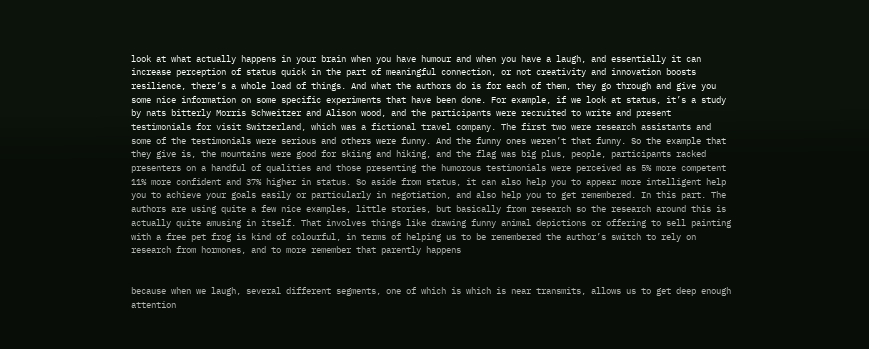look at what actually happens in your brain when you have humour and when you have a laugh, and essentially it can increase perception of status quick in the part of meaningful connection, or not creativity and innovation boosts resilience, there’s a whole load of things. And what the authors do is for each of them, they go through and give you some nice information on some specific experiments that have been done. For example, if we look at status, it’s a study by nats bitterly Morris Schweitzer and Alison wood, and the participants were recruited to write and present testimonials for visit Switzerland, which was a fictional travel company. The first two were research assistants and some of the testimonials were serious and others were funny. And the funny ones weren’t that funny. So the example that they give is, the mountains were good for skiing and hiking, and the flag was big plus, people, participants racked presenters on a handful of qualities and those presenting the humorous testimonials were perceived as 5% more competent 11% more confident and 37% higher in status. So aside from status, it can also help you to appear more intelligent help you to achieve your goals easily or particularly in negotiation, and also help you to get remembered. In this part. The authors are using quite a few nice examples, little stories, but basically from research so the research around this is actually quite amusing in itself. That involves things like drawing funny animal depictions or offering to sell painting with a free pet frog is kind of colourful, in terms of helping us to be remembered the author’s switch to rely on research from hormones, and to more remember that parently happens


because when we laugh, several different segments, one of which is which is near transmits, allows us to get deep enough attention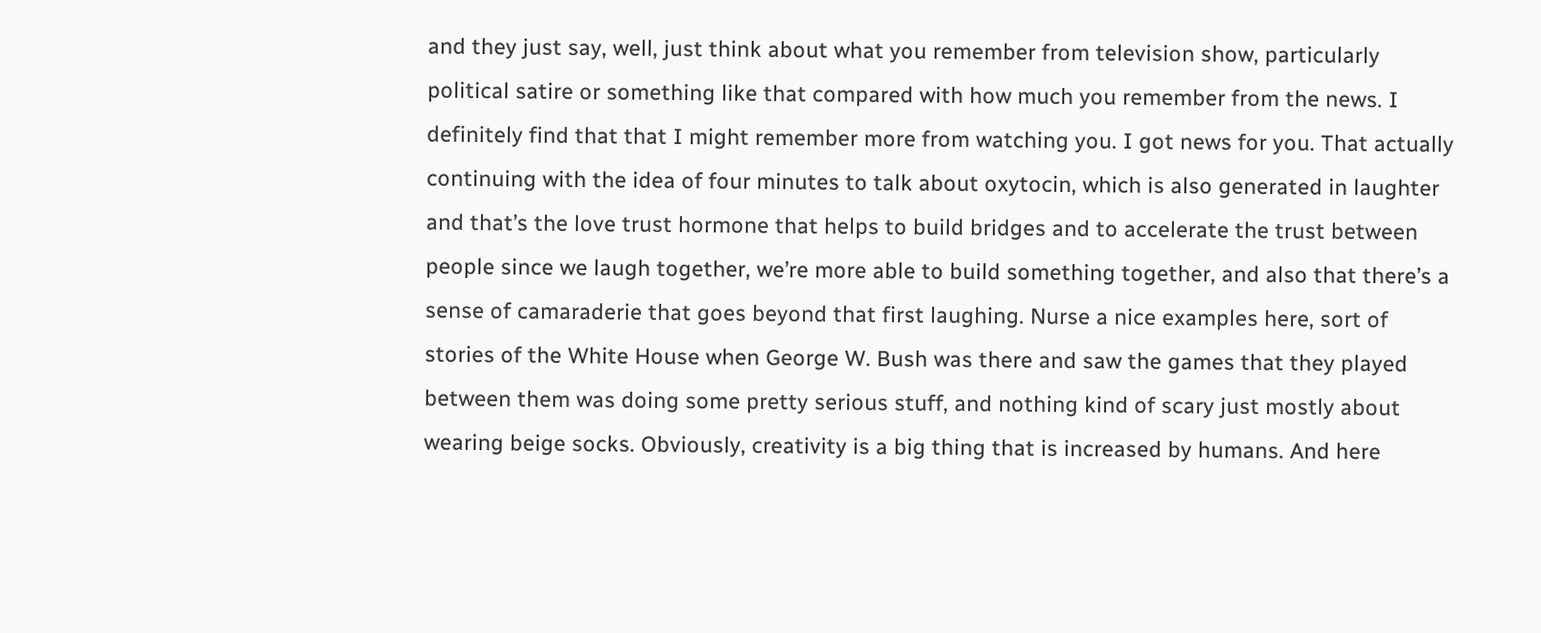and they just say, well, just think about what you remember from television show, particularly political satire or something like that compared with how much you remember from the news. I definitely find that that I might remember more from watching you. I got news for you. That actually continuing with the idea of four minutes to talk about oxytocin, which is also generated in laughter and that’s the love trust hormone that helps to build bridges and to accelerate the trust between people since we laugh together, we’re more able to build something together, and also that there’s a sense of camaraderie that goes beyond that first laughing. Nurse a nice examples here, sort of stories of the White House when George W. Bush was there and saw the games that they played between them was doing some pretty serious stuff, and nothing kind of scary just mostly about wearing beige socks. Obviously, creativity is a big thing that is increased by humans. And here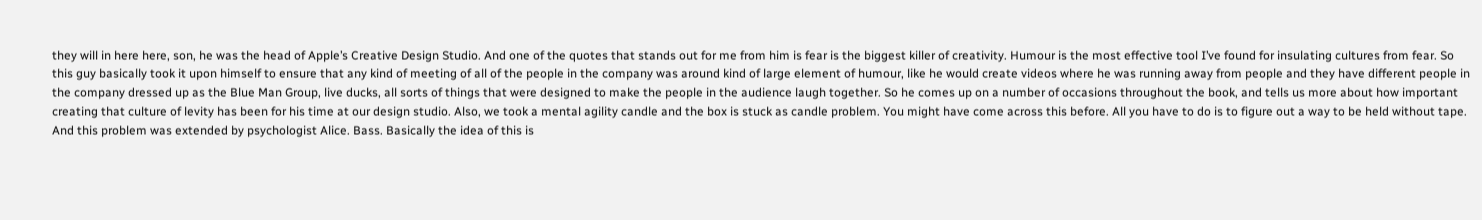they will in here here, son, he was the head of Apple’s Creative Design Studio. And one of the quotes that stands out for me from him is fear is the biggest killer of creativity. Humour is the most effective tool I’ve found for insulating cultures from fear. So this guy basically took it upon himself to ensure that any kind of meeting of all of the people in the company was around kind of large element of humour, like he would create videos where he was running away from people and they have different people in the company dressed up as the Blue Man Group, live ducks, all sorts of things that were designed to make the people in the audience laugh together. So he comes up on a number of occasions throughout the book, and tells us more about how important creating that culture of levity has been for his time at our design studio. Also, we took a mental agility candle and the box is stuck as candle problem. You might have come across this before. All you have to do is to figure out a way to be held without tape. And this problem was extended by psychologist Alice. Bass. Basically the idea of this is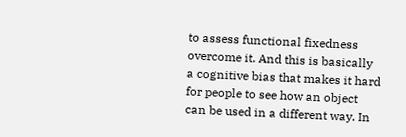to assess functional fixedness overcome it. And this is basically a cognitive bias that makes it hard for people to see how an object can be used in a different way. In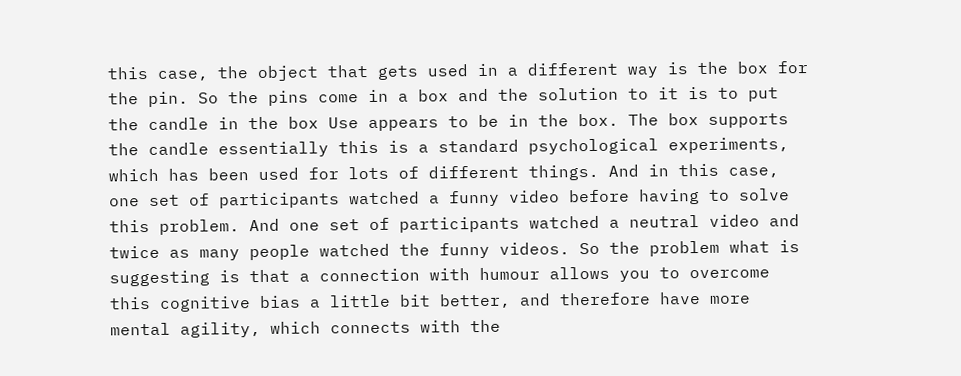this case, the object that gets used in a different way is the box for the pin. So the pins come in a box and the solution to it is to put the candle in the box Use appears to be in the box. The box supports the candle essentially this is a standard psychological experiments, which has been used for lots of different things. And in this case, one set of participants watched a funny video before having to solve this problem. And one set of participants watched a neutral video and twice as many people watched the funny videos. So the problem what is suggesting is that a connection with humour allows you to overcome this cognitive bias a little bit better, and therefore have more mental agility, which connects with the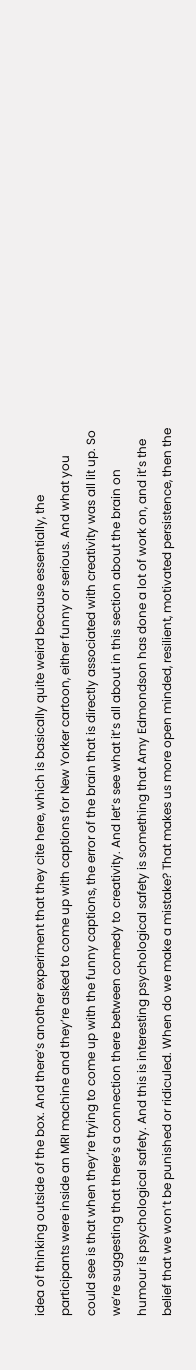idea of thinking outside of the box. And there’s another experiment that they cite here, which is basically quite weird because essentially, the participants were inside an MRI machine and they’re asked to come up with captions for New Yorker cartoon, either funny or serious. And what you could see is that when they’re trying to come up with the funny captions, the error of the brain that is directly associated with creativity was all lit up. So we’re suggesting that there’s a connection there between comedy to creativity. And let’s see what it’s all about in this section about the brain on humour is psychological safety. And this is interesting psychological safety is something that Amy Edmondson has done a lot of work on, and it’s the belief that we won’t be punished or ridiculed. When do we make a mistake? That makes us more open minded, resilient, motivated persistence, then the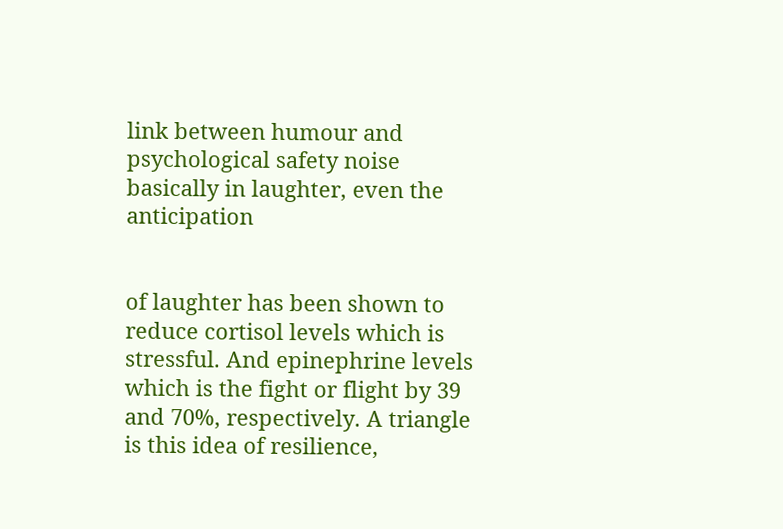link between humour and psychological safety noise basically in laughter, even the anticipation


of laughter has been shown to reduce cortisol levels which is stressful. And epinephrine levels which is the fight or flight by 39 and 70%, respectively. A triangle is this idea of resilience,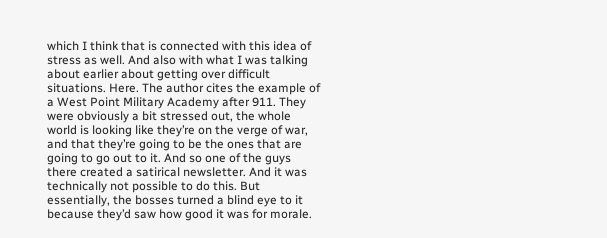which I think that is connected with this idea of stress as well. And also with what I was talking about earlier about getting over difficult situations. Here. The author cites the example of a West Point Military Academy after 911. They were obviously a bit stressed out, the whole world is looking like they’re on the verge of war, and that they’re going to be the ones that are going to go out to it. And so one of the guys there created a satirical newsletter. And it was technically not possible to do this. But essentially, the bosses turned a blind eye to it because they’d saw how good it was for morale.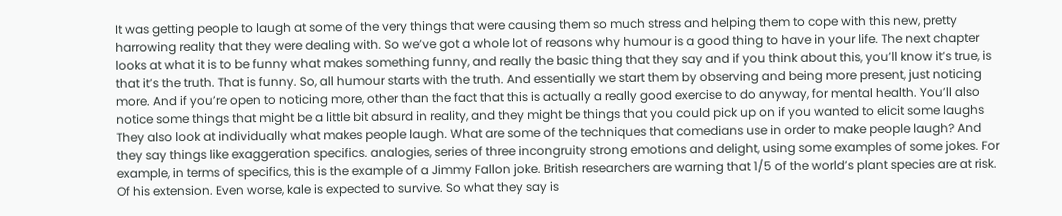It was getting people to laugh at some of the very things that were causing them so much stress and helping them to cope with this new, pretty harrowing reality that they were dealing with. So we’ve got a whole lot of reasons why humour is a good thing to have in your life. The next chapter looks at what it is to be funny what makes something funny, and really the basic thing that they say and if you think about this, you’ll know it’s true, is that it’s the truth. That is funny. So, all humour starts with the truth. And essentially we start them by observing and being more present, just noticing more. And if you’re open to noticing more, other than the fact that this is actually a really good exercise to do anyway, for mental health. You’ll also notice some things that might be a little bit absurd in reality, and they might be things that you could pick up on if you wanted to elicit some laughs They also look at individually what makes people laugh. What are some of the techniques that comedians use in order to make people laugh? And they say things like exaggeration specifics. analogies, series of three incongruity strong emotions and delight, using some examples of some jokes. For example, in terms of specifics, this is the example of a Jimmy Fallon joke. British researchers are warning that 1/5 of the world’s plant species are at risk. Of his extension. Even worse, kale is expected to survive. So what they say is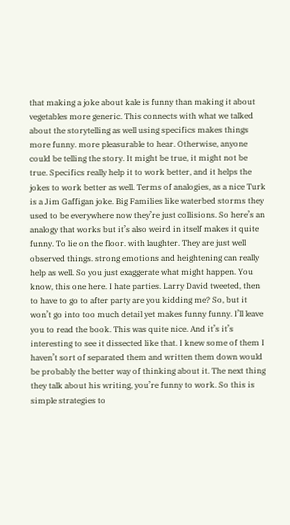that making a joke about kale is funny than making it about vegetables more generic. This connects with what we talked about the storytelling as well using specifics makes things more funny. more pleasurable to hear. Otherwise, anyone could be telling the story. It might be true, it might not be true. Specifics really help it to work better, and it helps the jokes to work better as well. Terms of analogies, as a nice Turk is a Jim Gaffigan joke. Big Families like waterbed storms they used to be everywhere now they’re just collisions. So here’s an analogy that works but it’s also weird in itself makes it quite funny. To lie on the floor. with laughter. They are just well observed things. strong emotions and heightening can really help as well. So you just exaggerate what might happen. You know, this one here. I hate parties. Larry David tweeted, then to have to go to after party are you kidding me? So, but it won’t go into too much detail yet makes funny funny. I’ll leave you to read the book. This was quite nice. And it’s it’s interesting to see it dissected like that. I knew some of them I haven’t sort of separated them and written them down would be probably the better way of thinking about it. The next thing they talk about his writing, you’re funny to work. So this is simple strategies to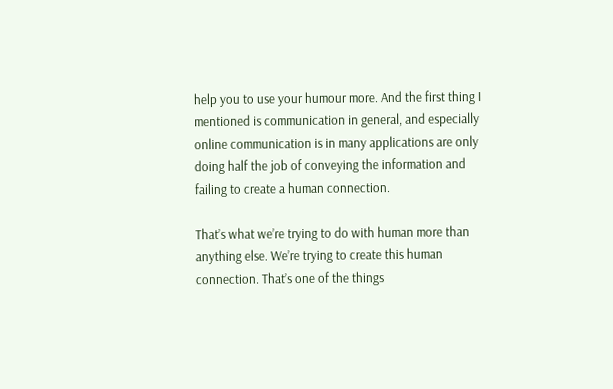help you to use your humour more. And the first thing I mentioned is communication in general, and especially online communication is in many applications are only doing half the job of conveying the information and failing to create a human connection.

That’s what we’re trying to do with human more than anything else. We’re trying to create this human connection. That’s one of the things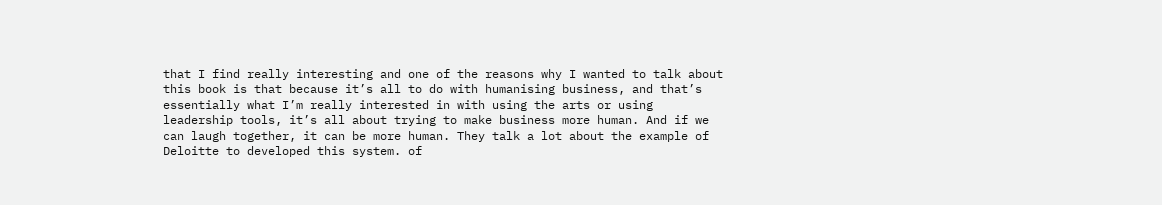that I find really interesting and one of the reasons why I wanted to talk about this book is that because it’s all to do with humanising business, and that’s essentially what I’m really interested in with using the arts or using leadership tools, it’s all about trying to make business more human. And if we can laugh together, it can be more human. They talk a lot about the example of Deloitte to developed this system. of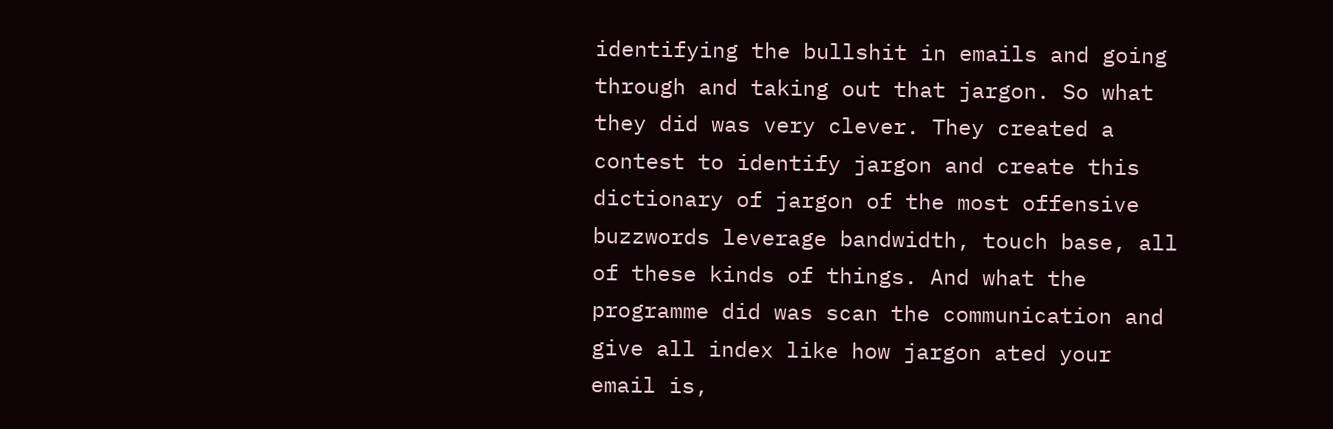identifying the bullshit in emails and going through and taking out that jargon. So what they did was very clever. They created a contest to identify jargon and create this dictionary of jargon of the most offensive buzzwords leverage bandwidth, touch base, all of these kinds of things. And what the programme did was scan the communication and give all index like how jargon ated your email is,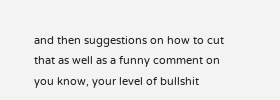and then suggestions on how to cut that as well as a funny comment on you know, your level of bullshit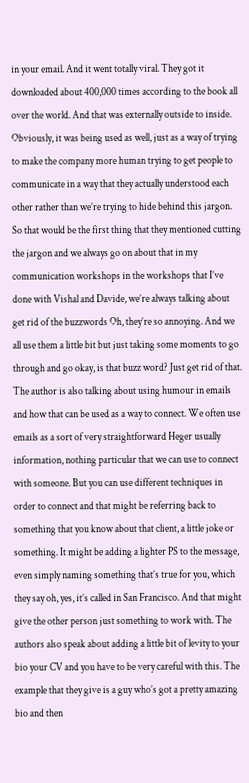in your email. And it went totally viral. They got it downloaded about 400,000 times according to the book all over the world. And that was externally outside to inside. Obviously, it was being used as well, just as a way of trying to make the company more human trying to get people to communicate in a way that they actually understood each other rather than we’re trying to hide behind this jargon. So that would be the first thing that they mentioned cutting the jargon and we always go on about that in my communication workshops in the workshops that I’ve done with Vishal and Davide, we’re always talking about get rid of the buzzwords Oh, they’re so annoying. And we all use them a little bit but just taking some moments to go through and go okay, is that buzz word? Just get rid of that. The author is also talking about using humour in emails and how that can be used as a way to connect. We often use emails as a sort of very straightforward Heger usually information, nothing particular that we can use to connect with someone. But you can use different techniques in order to connect and that might be referring back to something that you know about that client, a little joke or something. It might be adding a lighter PS to the message, even simply naming something that’s true for you, which they say oh, yes, it’s called in San Francisco. And that might give the other person just something to work with. The authors also speak about adding a little bit of levity to your bio your CV and you have to be very careful with this. The example that they give is a guy who’s got a pretty amazing bio and then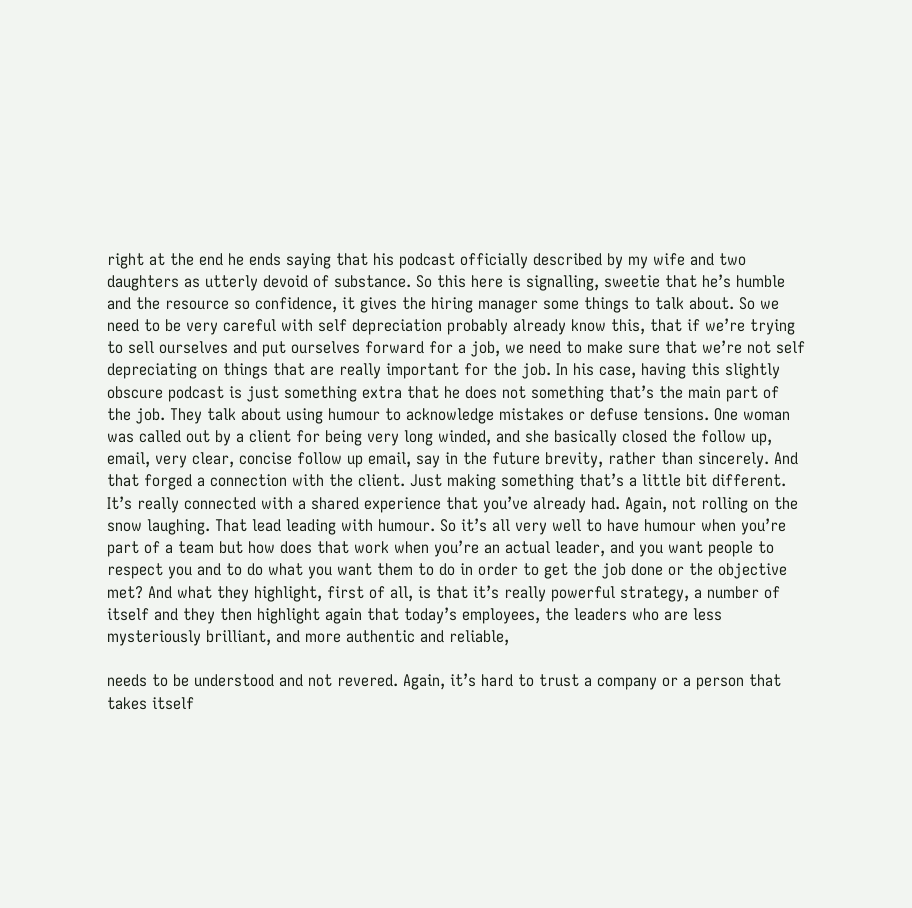right at the end he ends saying that his podcast officially described by my wife and two daughters as utterly devoid of substance. So this here is signalling, sweetie that he’s humble and the resource so confidence, it gives the hiring manager some things to talk about. So we need to be very careful with self depreciation probably already know this, that if we’re trying to sell ourselves and put ourselves forward for a job, we need to make sure that we’re not self depreciating on things that are really important for the job. In his case, having this slightly obscure podcast is just something extra that he does not something that’s the main part of the job. They talk about using humour to acknowledge mistakes or defuse tensions. One woman was called out by a client for being very long winded, and she basically closed the follow up, email, very clear, concise follow up email, say in the future brevity, rather than sincerely. And that forged a connection with the client. Just making something that’s a little bit different. It’s really connected with a shared experience that you’ve already had. Again, not rolling on the snow laughing. That lead leading with humour. So it’s all very well to have humour when you’re part of a team but how does that work when you’re an actual leader, and you want people to respect you and to do what you want them to do in order to get the job done or the objective met? And what they highlight, first of all, is that it’s really powerful strategy, a number of itself and they then highlight again that today’s employees, the leaders who are less mysteriously brilliant, and more authentic and reliable,

needs to be understood and not revered. Again, it’s hard to trust a company or a person that takes itself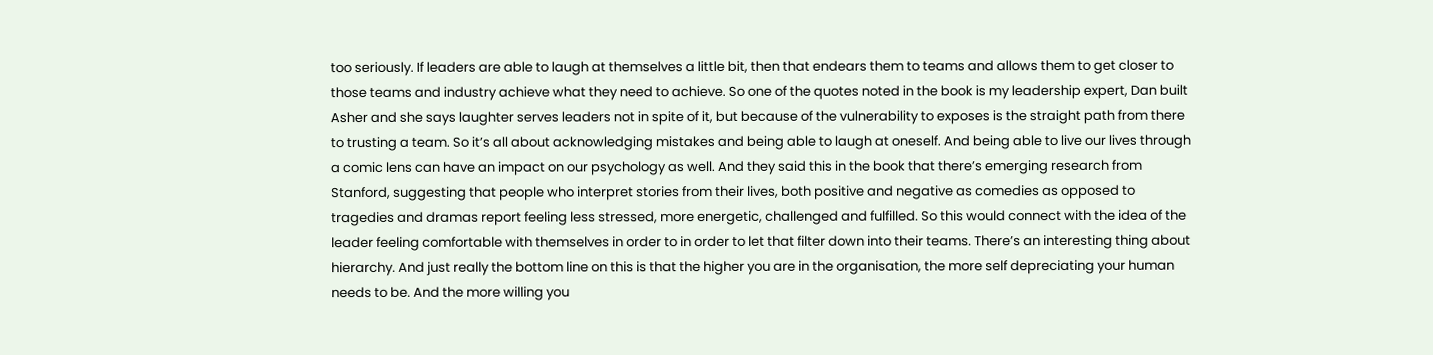too seriously. If leaders are able to laugh at themselves a little bit, then that endears them to teams and allows them to get closer to those teams and industry achieve what they need to achieve. So one of the quotes noted in the book is my leadership expert, Dan built Asher and she says laughter serves leaders not in spite of it, but because of the vulnerability to exposes is the straight path from there to trusting a team. So it’s all about acknowledging mistakes and being able to laugh at oneself. And being able to live our lives through a comic lens can have an impact on our psychology as well. And they said this in the book that there’s emerging research from Stanford, suggesting that people who interpret stories from their lives, both positive and negative as comedies as opposed to tragedies and dramas report feeling less stressed, more energetic, challenged and fulfilled. So this would connect with the idea of the leader feeling comfortable with themselves in order to in order to let that filter down into their teams. There’s an interesting thing about hierarchy. And just really the bottom line on this is that the higher you are in the organisation, the more self depreciating your human needs to be. And the more willing you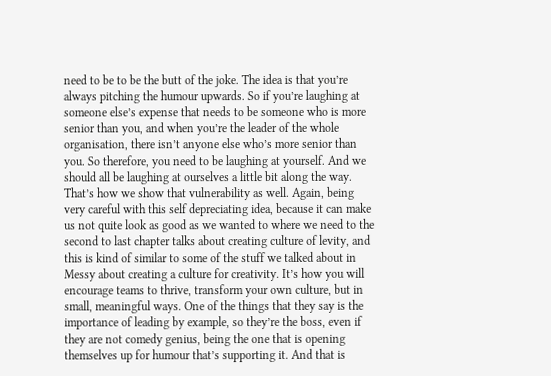need to be to be the butt of the joke. The idea is that you’re always pitching the humour upwards. So if you’re laughing at someone else’s expense that needs to be someone who is more senior than you, and when you’re the leader of the whole organisation, there isn’t anyone else who’s more senior than you. So therefore, you need to be laughing at yourself. And we should all be laughing at ourselves a little bit along the way. That’s how we show that vulnerability as well. Again, being very careful with this self depreciating idea, because it can make us not quite look as good as we wanted to where we need to the second to last chapter talks about creating culture of levity, and this is kind of similar to some of the stuff we talked about in Messy about creating a culture for creativity. It’s how you will encourage teams to thrive, transform your own culture, but in small, meaningful ways. One of the things that they say is the importance of leading by example, so they’re the boss, even if they are not comedy genius, being the one that is opening themselves up for humour that’s supporting it. And that is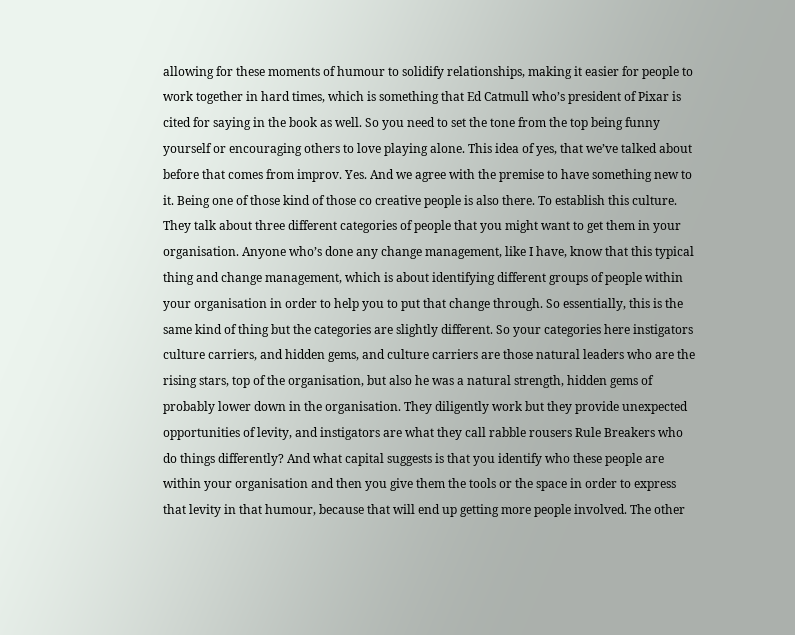allowing for these moments of humour to solidify relationships, making it easier for people to work together in hard times, which is something that Ed Catmull who’s president of Pixar is cited for saying in the book as well. So you need to set the tone from the top being funny yourself or encouraging others to love playing alone. This idea of yes, that we’ve talked about before that comes from improv. Yes. And we agree with the premise to have something new to it. Being one of those kind of those co creative people is also there. To establish this culture. They talk about three different categories of people that you might want to get them in your organisation. Anyone who’s done any change management, like I have, know that this typical thing and change management, which is about identifying different groups of people within your organisation in order to help you to put that change through. So essentially, this is the same kind of thing but the categories are slightly different. So your categories here instigators culture carriers, and hidden gems, and culture carriers are those natural leaders who are the rising stars, top of the organisation, but also he was a natural strength, hidden gems of probably lower down in the organisation. They diligently work but they provide unexpected opportunities of levity, and instigators are what they call rabble rousers Rule Breakers who do things differently? And what capital suggests is that you identify who these people are within your organisation and then you give them the tools or the space in order to express that levity in that humour, because that will end up getting more people involved. The other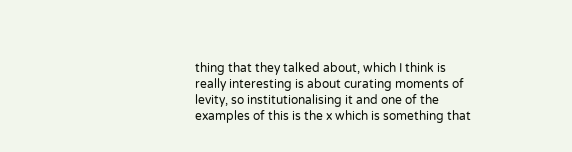thing that they talked about, which I think is really interesting is about curating moments of levity, so institutionalising it and one of the examples of this is the x which is something that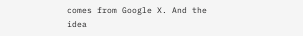comes from Google X. And the idea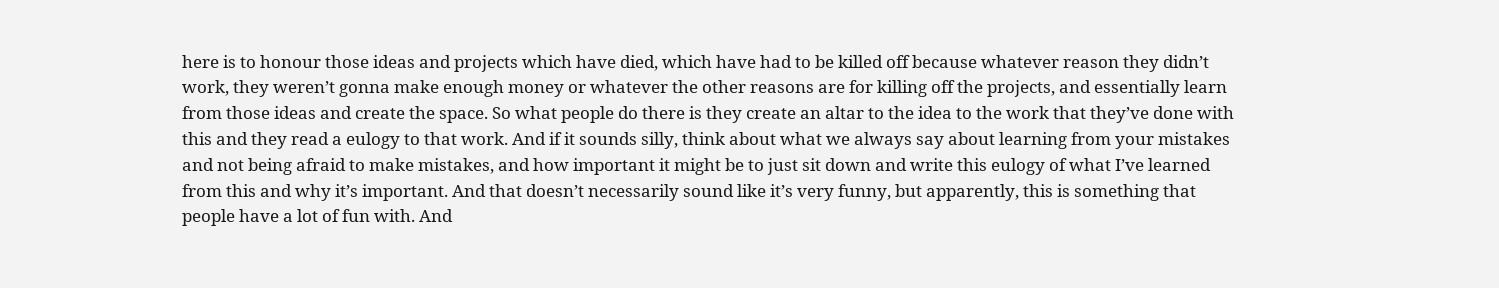here is to honour those ideas and projects which have died, which have had to be killed off because whatever reason they didn’t work, they weren’t gonna make enough money or whatever the other reasons are for killing off the projects, and essentially learn from those ideas and create the space. So what people do there is they create an altar to the idea to the work that they’ve done with this and they read a eulogy to that work. And if it sounds silly, think about what we always say about learning from your mistakes and not being afraid to make mistakes, and how important it might be to just sit down and write this eulogy of what I’ve learned from this and why it’s important. And that doesn’t necessarily sound like it’s very funny, but apparently, this is something that people have a lot of fun with. And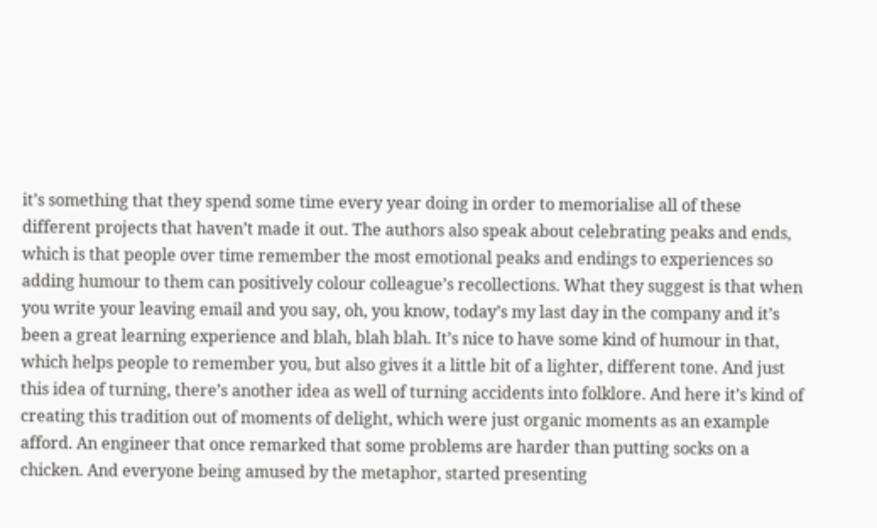it’s something that they spend some time every year doing in order to memorialise all of these different projects that haven’t made it out. The authors also speak about celebrating peaks and ends, which is that people over time remember the most emotional peaks and endings to experiences so adding humour to them can positively colour colleague’s recollections. What they suggest is that when you write your leaving email and you say, oh, you know, today’s my last day in the company and it’s been a great learning experience and blah, blah blah. It’s nice to have some kind of humour in that, which helps people to remember you, but also gives it a little bit of a lighter, different tone. And just this idea of turning, there’s another idea as well of turning accidents into folklore. And here it’s kind of creating this tradition out of moments of delight, which were just organic moments as an example afford. An engineer that once remarked that some problems are harder than putting socks on a chicken. And everyone being amused by the metaphor, started presenting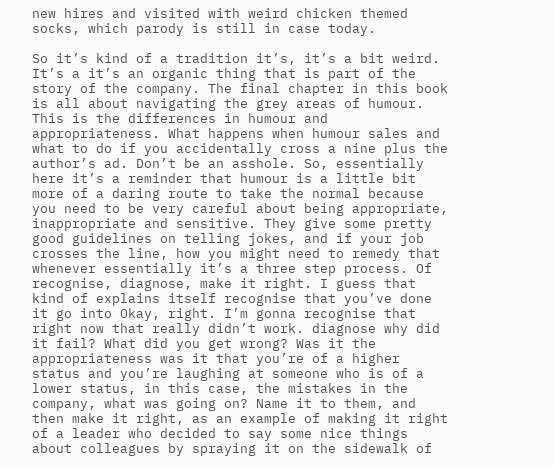new hires and visited with weird chicken themed socks, which parody is still in case today.

So it’s kind of a tradition it’s, it’s a bit weird. It’s a it’s an organic thing that is part of the story of the company. The final chapter in this book is all about navigating the grey areas of humour. This is the differences in humour and appropriateness. What happens when humour sales and what to do if you accidentally cross a nine plus the author’s ad. Don’t be an asshole. So, essentially here it’s a reminder that humour is a little bit more of a daring route to take the normal because you need to be very careful about being appropriate, inappropriate and sensitive. They give some pretty good guidelines on telling jokes, and if your job crosses the line, how you might need to remedy that whenever essentially it’s a three step process. Of recognise, diagnose, make it right. I guess that kind of explains itself recognise that you’ve done it go into Okay, right. I’m gonna recognise that right now that really didn’t work. diagnose why did it fail? What did you get wrong? Was it the appropriateness was it that you’re of a higher status and you’re laughing at someone who is of a lower status, in this case, the mistakes in the company, what was going on? Name it to them, and then make it right, as an example of making it right of a leader who decided to say some nice things about colleagues by spraying it on the sidewalk of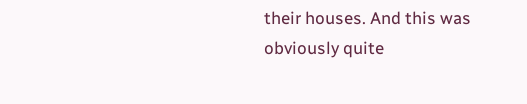their houses. And this was obviously quite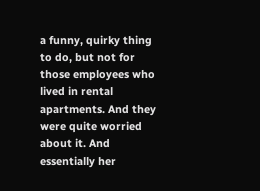a funny, quirky thing to do, but not for those employees who lived in rental apartments. And they were quite worried about it. And essentially her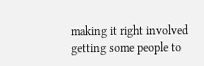making it right involved getting some people to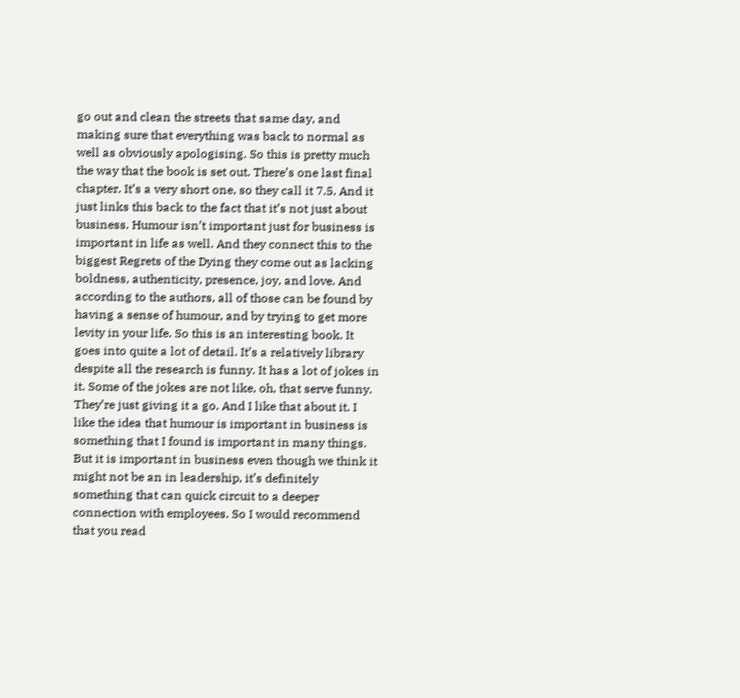go out and clean the streets that same day, and making sure that everything was back to normal as well as obviously apologising. So this is pretty much the way that the book is set out. There’s one last final chapter. It’s a very short one, so they call it 7.5. And it just links this back to the fact that it’s not just about business. Humour isn’t important just for business is important in life as well. And they connect this to the biggest Regrets of the Dying they come out as lacking boldness, authenticity, presence, joy, and love. And according to the authors, all of those can be found by having a sense of humour, and by trying to get more levity in your life. So this is an interesting book. It goes into quite a lot of detail. It’s a relatively library despite all the research is funny. It has a lot of jokes in it. Some of the jokes are not like, oh, that serve funny. They’re just giving it a go. And I like that about it. I like the idea that humour is important in business is something that I found is important in many things. But it is important in business even though we think it might not be an in leadership, it’s definitely something that can quick circuit to a deeper connection with employees. So I would recommend that you read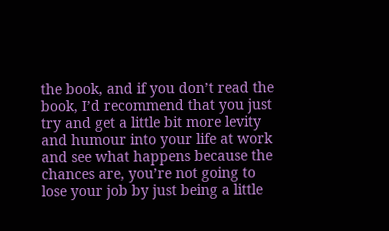the book, and if you don’t read the book, I’d recommend that you just try and get a little bit more levity and humour into your life at work and see what happens because the chances are, you’re not going to lose your job by just being a little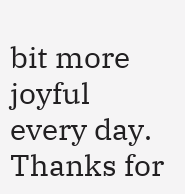bit more joyful every day. Thanks for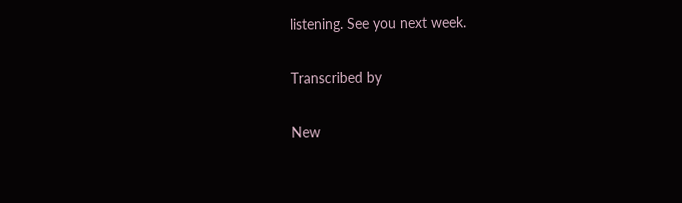listening. See you next week.

Transcribed by

New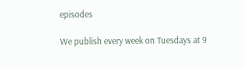episodes

We publish every week on Tuesdays at 9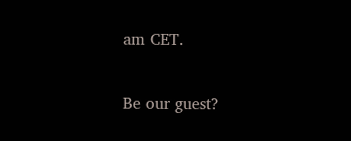am CET.

Be our guest?